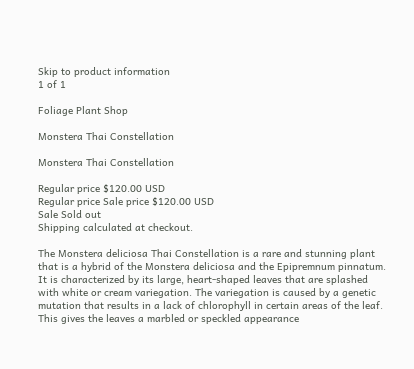Skip to product information
1 of 1

Foliage Plant Shop

Monstera Thai Constellation

Monstera Thai Constellation

Regular price $120.00 USD
Regular price Sale price $120.00 USD
Sale Sold out
Shipping calculated at checkout.

The Monstera deliciosa Thai Constellation is a rare and stunning plant that is a hybrid of the Monstera deliciosa and the Epipremnum pinnatum. It is characterized by its large, heart-shaped leaves that are splashed with white or cream variegation. The variegation is caused by a genetic mutation that results in a lack of chlorophyll in certain areas of the leaf. This gives the leaves a marbled or speckled appearance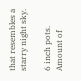that resembles a starry night sky.

6 inch pots. Amount of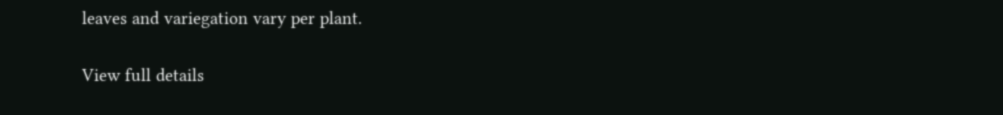leaves and variegation vary per plant.

View full details